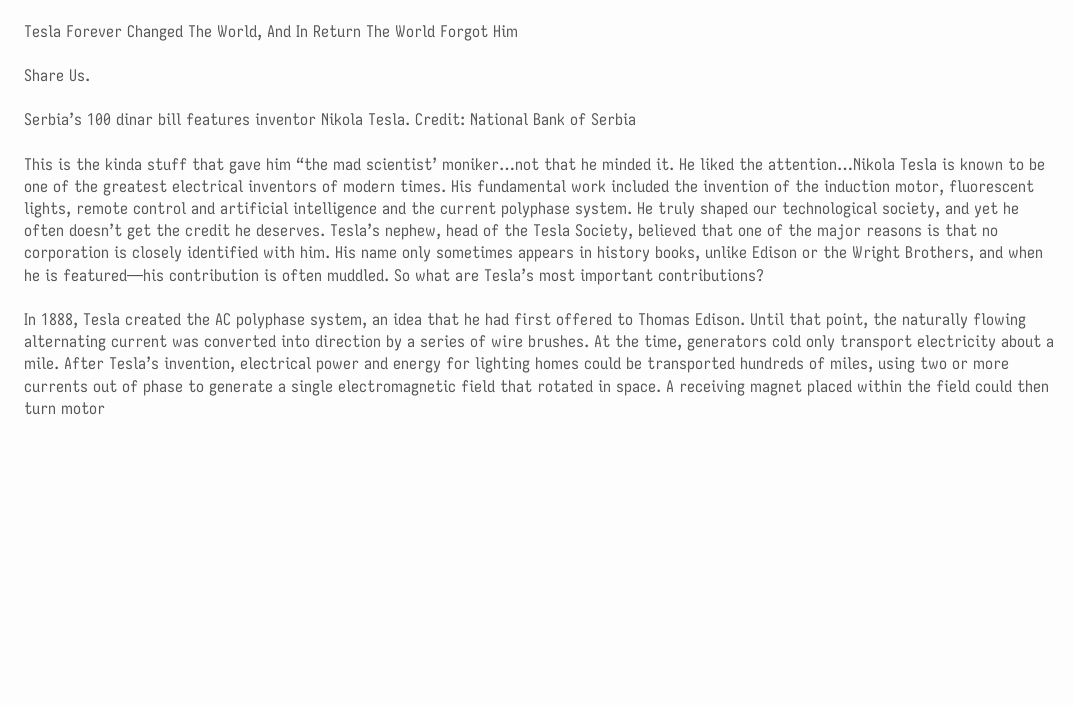Tesla Forever Changed The World, And In Return The World Forgot Him

Share Us.

Serbia’s 100 dinar bill features inventor Nikola Tesla. Credit: National Bank of Serbia

This is the kinda stuff that gave him “the mad scientist’ moniker…not that he minded it. He liked the attention…Nikola Tesla is known to be one of the greatest electrical inventors of modern times. His fundamental work included the invention of the induction motor, fluorescent lights, remote control and artificial intelligence and the current polyphase system. He truly shaped our technological society, and yet he often doesn’t get the credit he deserves. Tesla’s nephew, head of the Tesla Society, believed that one of the major reasons is that no corporation is closely identified with him. His name only sometimes appears in history books, unlike Edison or the Wright Brothers, and when he is featured—his contribution is often muddled. So what are Tesla’s most important contributions?

In 1888, Tesla created the AC polyphase system, an idea that he had first offered to Thomas Edison. Until that point, the naturally flowing alternating current was converted into direction by a series of wire brushes. At the time, generators cold only transport electricity about a mile. After Tesla’s invention, electrical power and energy for lighting homes could be transported hundreds of miles, using two or more currents out of phase to generate a single electromagnetic field that rotated in space. A receiving magnet placed within the field could then turn motor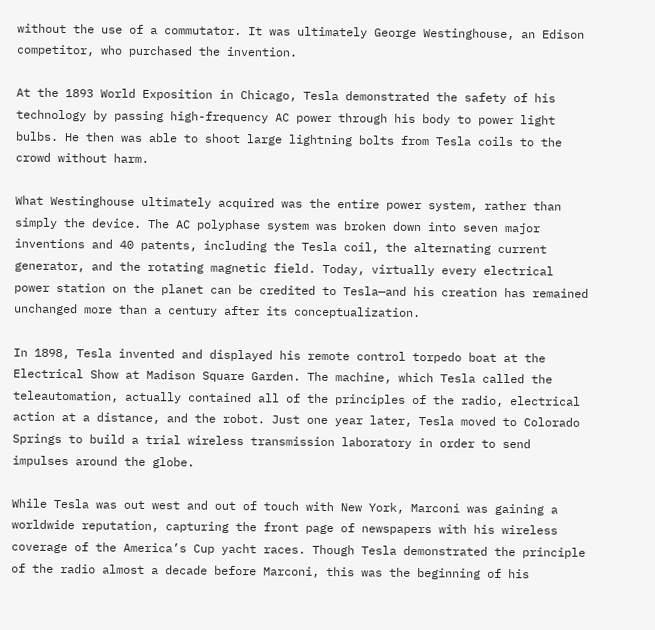without the use of a commutator. It was ultimately George Westinghouse, an Edison competitor, who purchased the invention.

At the 1893 World Exposition in Chicago, Tesla demonstrated the safety of his technology by passing high-frequency AC power through his body to power light bulbs. He then was able to shoot large lightning bolts from Tesla coils to the crowd without harm.

What Westinghouse ultimately acquired was the entire power system, rather than simply the device. The AC polyphase system was broken down into seven major inventions and 40 patents, including the Tesla coil, the alternating current generator, and the rotating magnetic field. Today, virtually every electrical power station on the planet can be credited to Tesla—and his creation has remained unchanged more than a century after its conceptualization.

In 1898, Tesla invented and displayed his remote control torpedo boat at the Electrical Show at Madison Square Garden. The machine, which Tesla called the teleautomation, actually contained all of the principles of the radio, electrical action at a distance, and the robot. Just one year later, Tesla moved to Colorado Springs to build a trial wireless transmission laboratory in order to send impulses around the globe.

While Tesla was out west and out of touch with New York, Marconi was gaining a worldwide reputation, capturing the front page of newspapers with his wireless coverage of the America’s Cup yacht races. Though Tesla demonstrated the principle of the radio almost a decade before Marconi, this was the beginning of his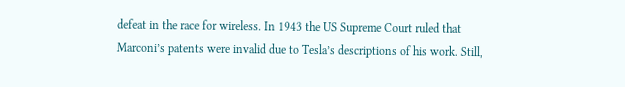defeat in the race for wireless. In 1943 the US Supreme Court ruled that Marconi’s patents were invalid due to Tesla’s descriptions of his work. Still,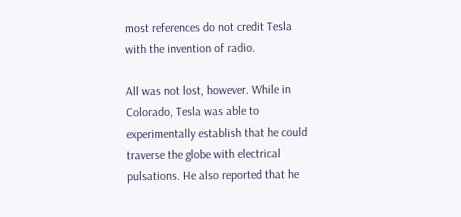most references do not credit Tesla with the invention of radio.

All was not lost, however. While in Colorado, Tesla was able to experimentally establish that he could traverse the globe with electrical pulsations. He also reported that he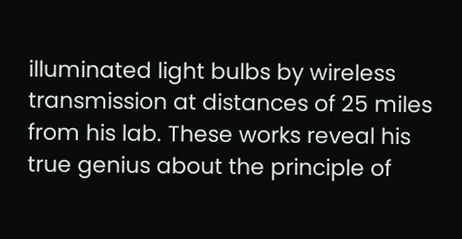illuminated light bulbs by wireless transmission at distances of 25 miles from his lab. These works reveal his true genius about the principle of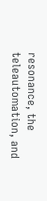resonance, the teleautomation, and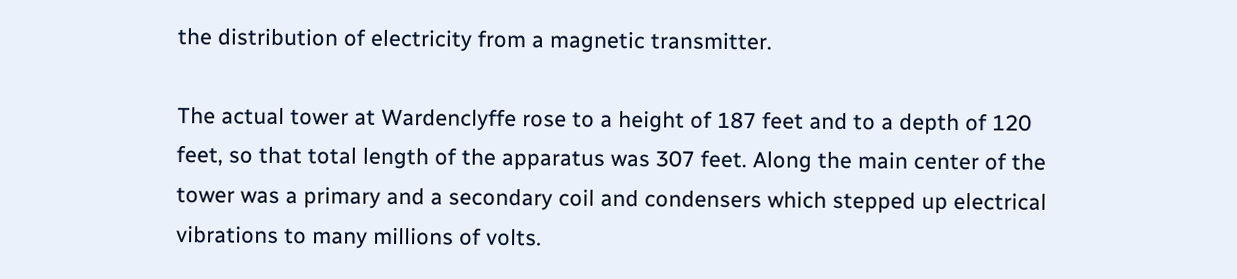the distribution of electricity from a magnetic transmitter.

The actual tower at Wardenclyffe rose to a height of 187 feet and to a depth of 120 feet, so that total length of the apparatus was 307 feet. Along the main center of the tower was a primary and a secondary coil and condensers which stepped up electrical vibrations to many millions of volts.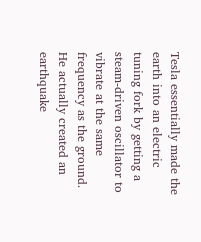Tesla essentially made the earth into an electric tuning fork by getting a steam-driven oscillator to vibrate at the same frequency as the ground. He actually created an earthquake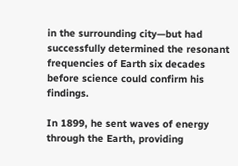in the surrounding city—but had successfully determined the resonant frequencies of Earth six decades before science could confirm his findings.

In 1899, he sent waves of energy through the Earth, providing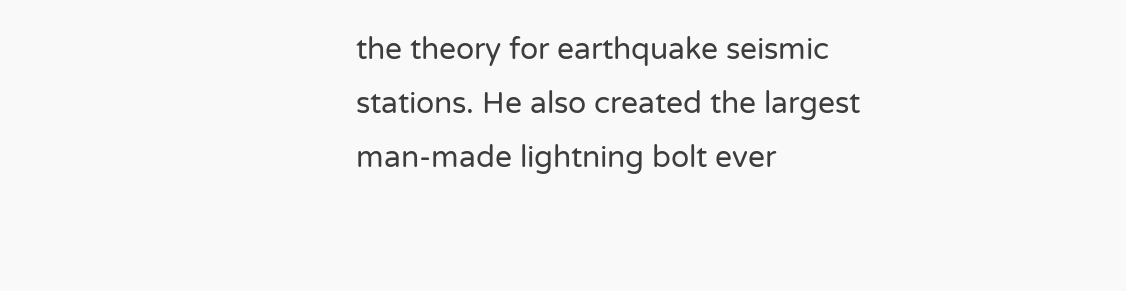the theory for earthquake seismic stations. He also created the largest man-made lightning bolt ever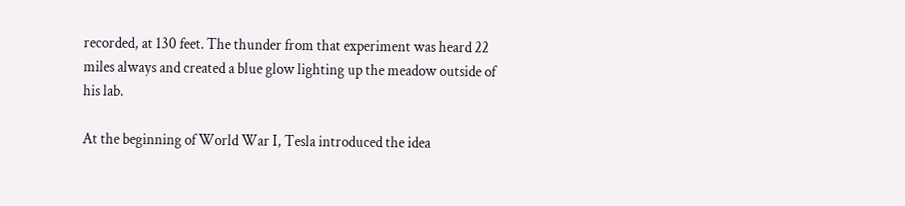recorded, at 130 feet. The thunder from that experiment was heard 22 miles always and created a blue glow lighting up the meadow outside of his lab.

At the beginning of World War I, Tesla introduced the idea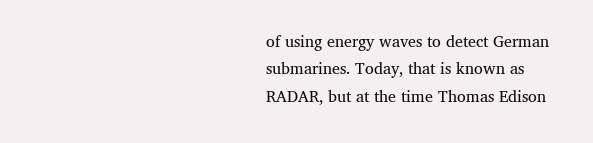of using energy waves to detect German submarines. Today, that is known as RADAR, but at the time Thomas Edison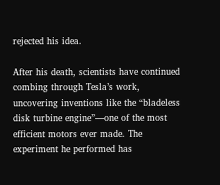rejected his idea.

After his death, scientists have continued combing through Tesla’s work, uncovering inventions like the “bladeless disk turbine engine”—one of the most efficient motors ever made. The experiment he performed has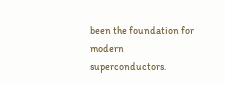been the foundation for modern superconductors.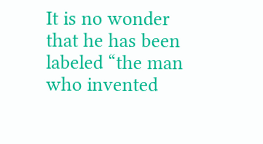It is no wonder that he has been labeled “the man who invented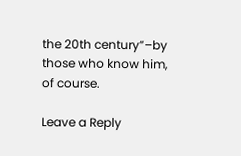the 20th century”–by those who know him, of course.

Leave a Reply